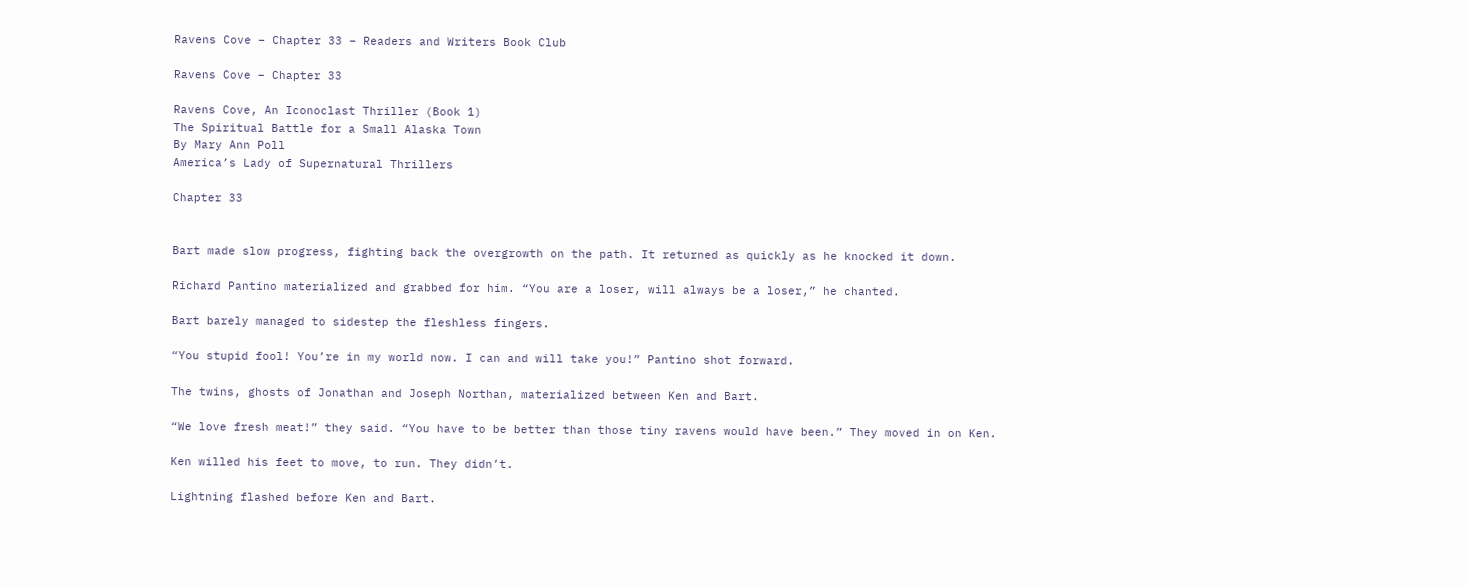Ravens Cove – Chapter 33 – Readers and Writers Book Club

Ravens Cove – Chapter 33

Ravens Cove, An Iconoclast Thriller (Book 1)
The Spiritual Battle for a Small Alaska Town
By Mary Ann Poll
America’s Lady of Supernatural Thrillers

Chapter 33


Bart made slow progress, fighting back the overgrowth on the path. It returned as quickly as he knocked it down.

Richard Pantino materialized and grabbed for him. “You are a loser, will always be a loser,” he chanted.

Bart barely managed to sidestep the fleshless fingers.

“You stupid fool! You’re in my world now. I can and will take you!” Pantino shot forward.

The twins, ghosts of Jonathan and Joseph Northan, materialized between Ken and Bart.

“We love fresh meat!” they said. “You have to be better than those tiny ravens would have been.” They moved in on Ken.

Ken willed his feet to move, to run. They didn’t.

Lightning flashed before Ken and Bart.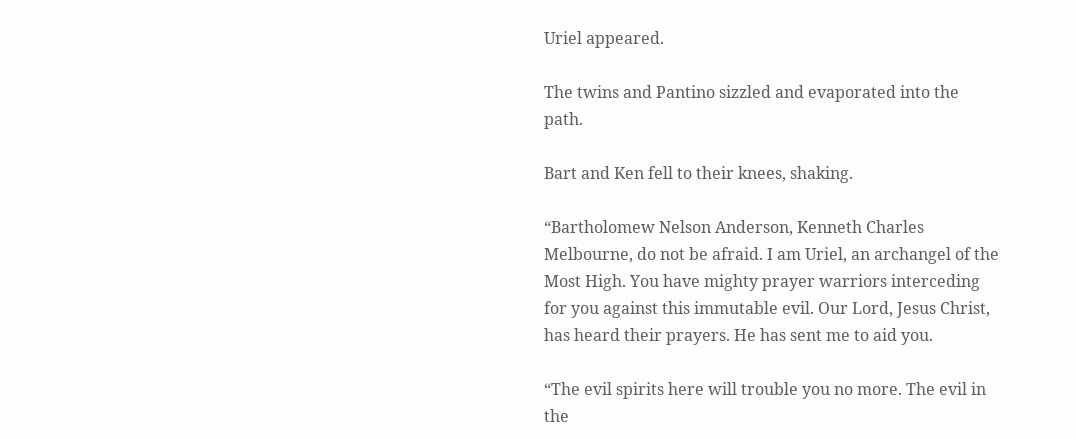Uriel appeared.

The twins and Pantino sizzled and evaporated into the path.

Bart and Ken fell to their knees, shaking.

“Bartholomew Nelson Anderson, Kenneth Charles Melbourne, do not be afraid. I am Uriel, an archangel of the Most High. You have mighty prayer warriors interceding for you against this immutable evil. Our Lord, Jesus Christ, has heard their prayers. He has sent me to aid you.

“The evil spirits here will trouble you no more. The evil in the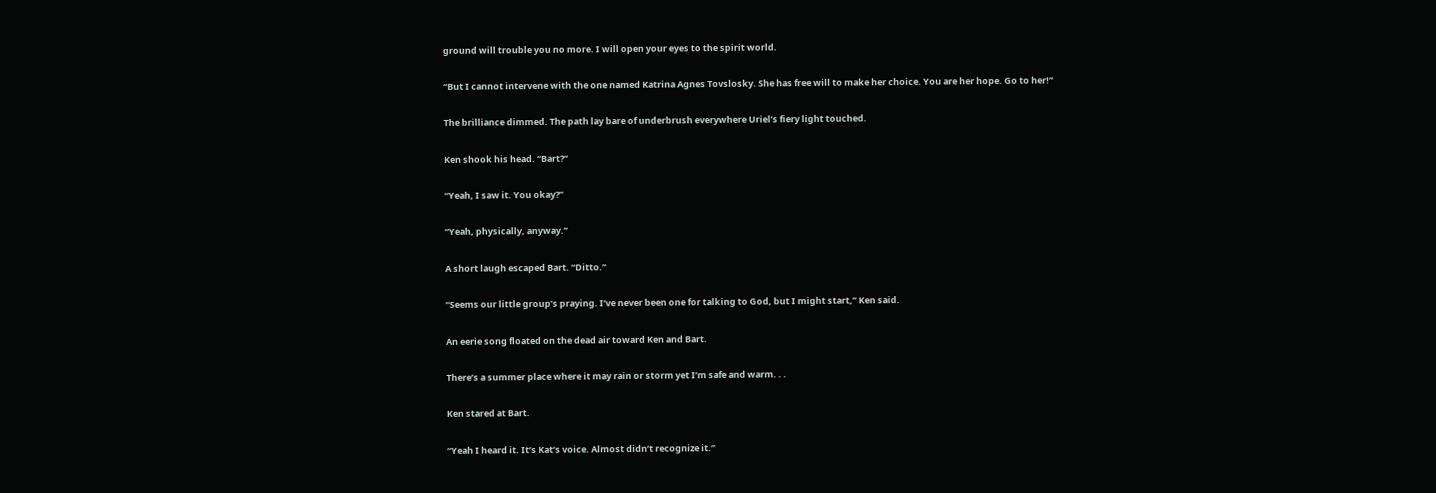ground will trouble you no more. I will open your eyes to the spirit world.

“But I cannot intervene with the one named Katrina Agnes Tovslosky. She has free will to make her choice. You are her hope. Go to her!”

The brilliance dimmed. The path lay bare of underbrush everywhere Uriel’s fiery light touched.

Ken shook his head. “Bart?”

“Yeah, I saw it. You okay?”

“Yeah, physically, anyway.”

A short laugh escaped Bart. “Ditto.”

“Seems our little group’s praying. I’ve never been one for talking to God, but I might start,” Ken said.

An eerie song floated on the dead air toward Ken and Bart.

There’s a summer place where it may rain or storm yet I’m safe and warm. . .

Ken stared at Bart.

“Yeah I heard it. It’s Kat’s voice. Almost didn’t recognize it.”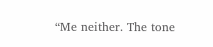“Me neither. The tone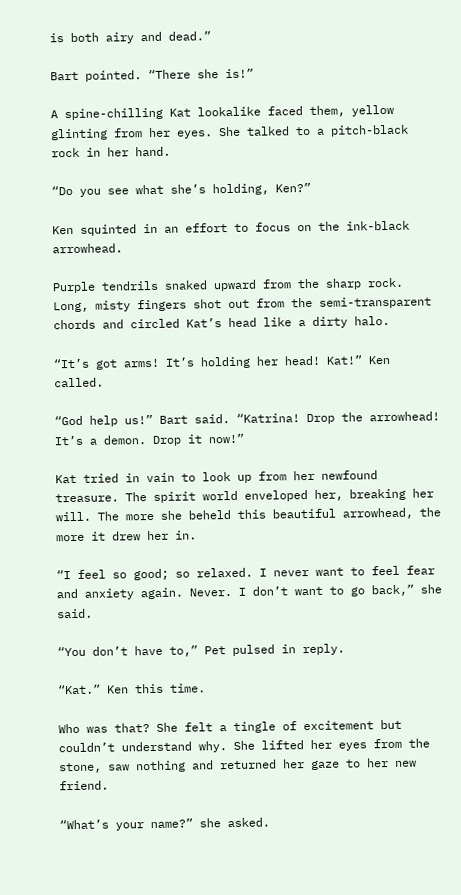is both airy and dead.”

Bart pointed. “There she is!”

A spine-chilling Kat lookalike faced them, yellow glinting from her eyes. She talked to a pitch-black rock in her hand.

“Do you see what she’s holding, Ken?”

Ken squinted in an effort to focus on the ink-black arrowhead.

Purple tendrils snaked upward from the sharp rock. Long, misty fingers shot out from the semi-transparent chords and circled Kat’s head like a dirty halo.

“It’s got arms! It’s holding her head! Kat!” Ken called.

“God help us!” Bart said. “Katrina! Drop the arrowhead! It’s a demon. Drop it now!”

Kat tried in vain to look up from her newfound treasure. The spirit world enveloped her, breaking her will. The more she beheld this beautiful arrowhead, the more it drew her in.

“I feel so good; so relaxed. I never want to feel fear and anxiety again. Never. I don’t want to go back,” she said.

“You don’t have to,” Pet pulsed in reply.

“Kat.” Ken this time.

Who was that? She felt a tingle of excitement but couldn’t understand why. She lifted her eyes from the stone, saw nothing and returned her gaze to her new friend.

“What’s your name?” she asked.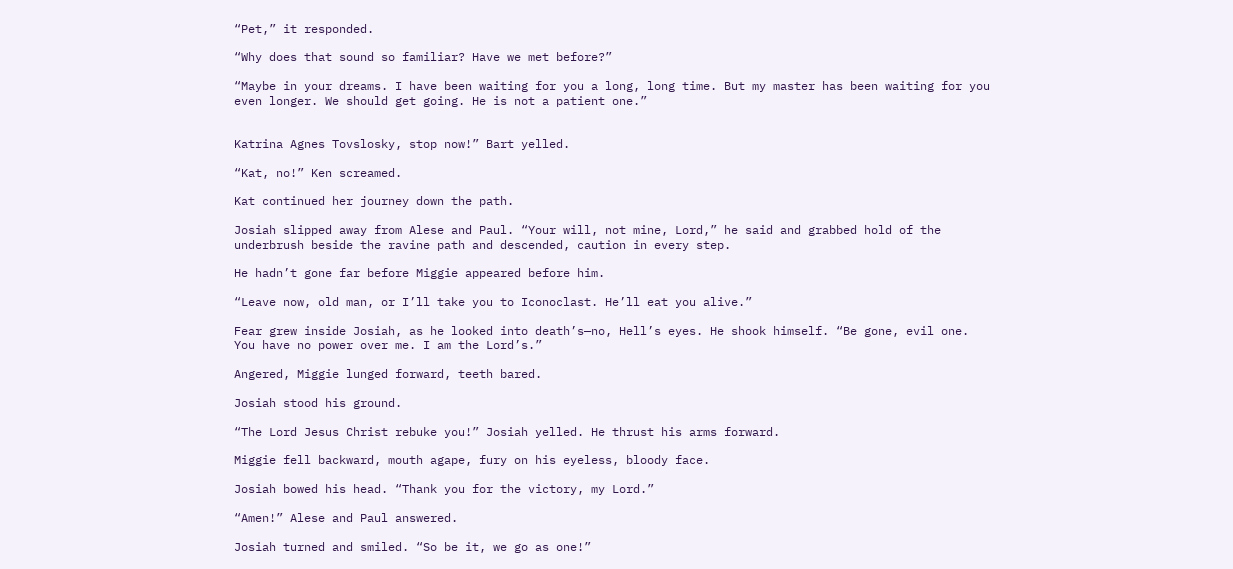“Pet,” it responded.

“Why does that sound so familiar? Have we met before?”

“Maybe in your dreams. I have been waiting for you a long, long time. But my master has been waiting for you even longer. We should get going. He is not a patient one.”


Katrina Agnes Tovslosky, stop now!” Bart yelled.

“Kat, no!” Ken screamed.

Kat continued her journey down the path.

Josiah slipped away from Alese and Paul. “Your will, not mine, Lord,” he said and grabbed hold of the underbrush beside the ravine path and descended, caution in every step.

He hadn’t gone far before Miggie appeared before him.

“Leave now, old man, or I’ll take you to Iconoclast. He’ll eat you alive.”

Fear grew inside Josiah, as he looked into death’s—no, Hell’s eyes. He shook himself. “Be gone, evil one. You have no power over me. I am the Lord’s.”

Angered, Miggie lunged forward, teeth bared.

Josiah stood his ground.

“The Lord Jesus Christ rebuke you!” Josiah yelled. He thrust his arms forward.

Miggie fell backward, mouth agape, fury on his eyeless, bloody face.

Josiah bowed his head. “Thank you for the victory, my Lord.”

“Amen!” Alese and Paul answered.

Josiah turned and smiled. “So be it, we go as one!”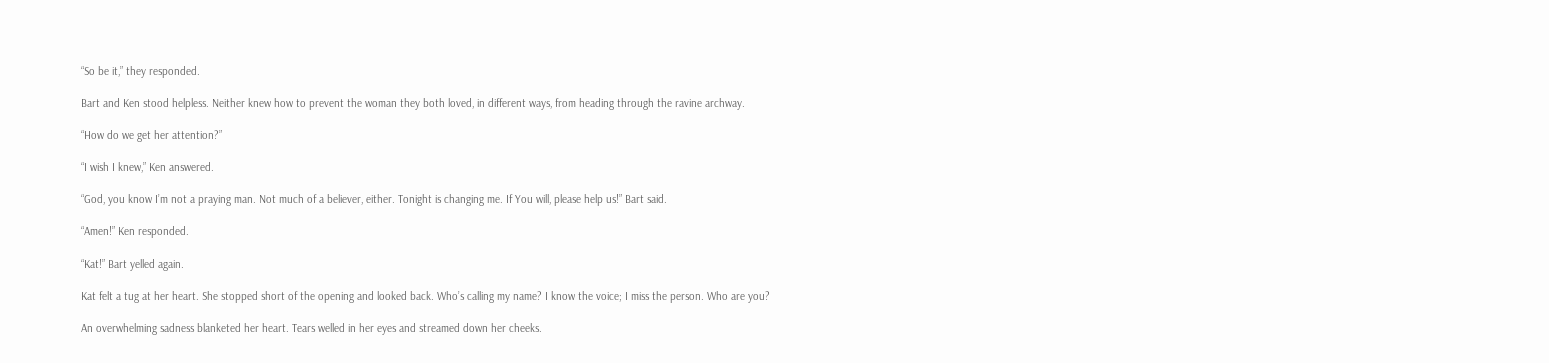“So be it,” they responded.

Bart and Ken stood helpless. Neither knew how to prevent the woman they both loved, in different ways, from heading through the ravine archway.

“How do we get her attention?”

“I wish I knew,” Ken answered.

“God, you know I’m not a praying man. Not much of a believer, either. Tonight is changing me. If You will, please help us!” Bart said.

“Amen!” Ken responded.

“Kat!” Bart yelled again.

Kat felt a tug at her heart. She stopped short of the opening and looked back. Who’s calling my name? I know the voice; I miss the person. Who are you?

An overwhelming sadness blanketed her heart. Tears welled in her eyes and streamed down her cheeks.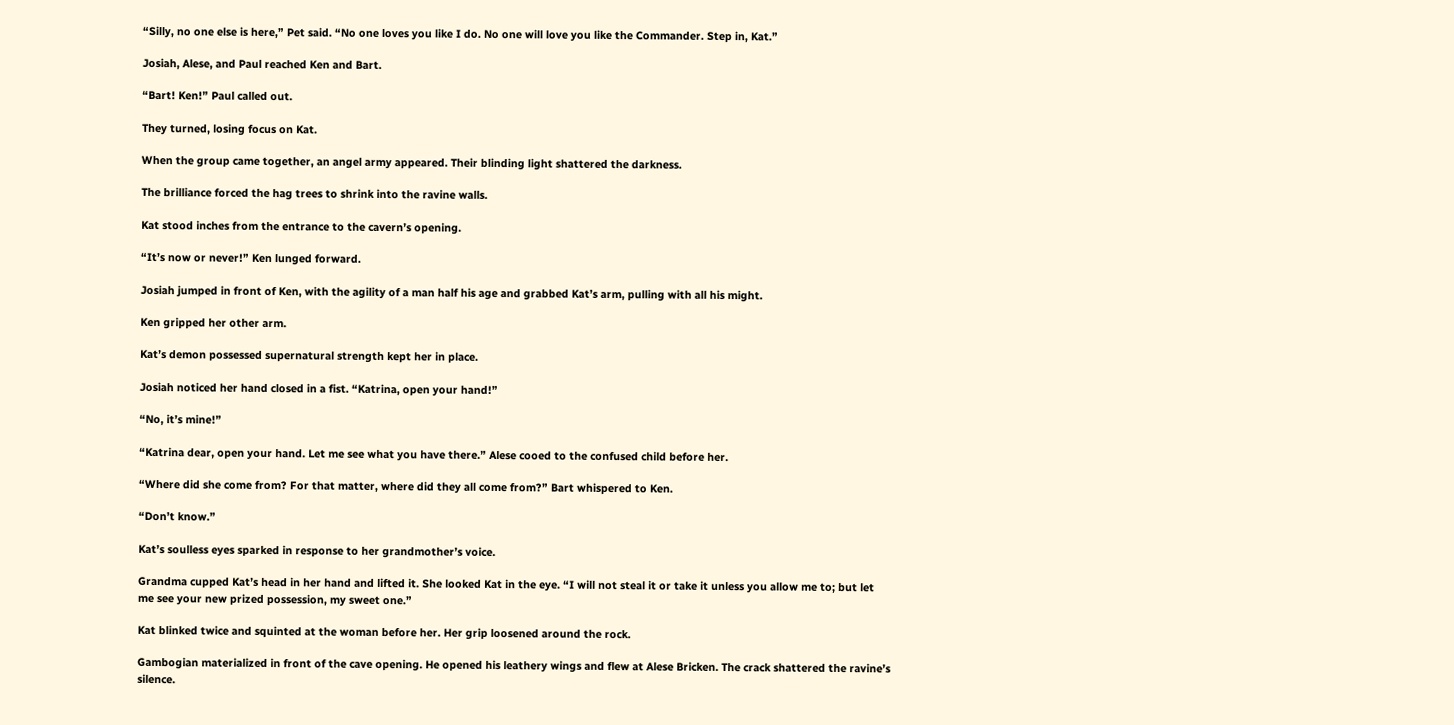“Silly, no one else is here,” Pet said. “No one loves you like I do. No one will love you like the Commander. Step in, Kat.”

Josiah, Alese, and Paul reached Ken and Bart.

“Bart! Ken!” Paul called out.

They turned, losing focus on Kat.

When the group came together, an angel army appeared. Their blinding light shattered the darkness.

The brilliance forced the hag trees to shrink into the ravine walls.

Kat stood inches from the entrance to the cavern’s opening.

“It’s now or never!” Ken lunged forward.

Josiah jumped in front of Ken, with the agility of a man half his age and grabbed Kat’s arm, pulling with all his might.

Ken gripped her other arm.

Kat’s demon possessed supernatural strength kept her in place.

Josiah noticed her hand closed in a fist. “Katrina, open your hand!”

“No, it’s mine!”

“Katrina dear, open your hand. Let me see what you have there.” Alese cooed to the confused child before her.

“Where did she come from? For that matter, where did they all come from?” Bart whispered to Ken.

“Don’t know.”

Kat’s soulless eyes sparked in response to her grandmother’s voice.

Grandma cupped Kat’s head in her hand and lifted it. She looked Kat in the eye. “I will not steal it or take it unless you allow me to; but let me see your new prized possession, my sweet one.”

Kat blinked twice and squinted at the woman before her. Her grip loosened around the rock.

Gambogian materialized in front of the cave opening. He opened his leathery wings and flew at Alese Bricken. The crack shattered the ravine’s silence.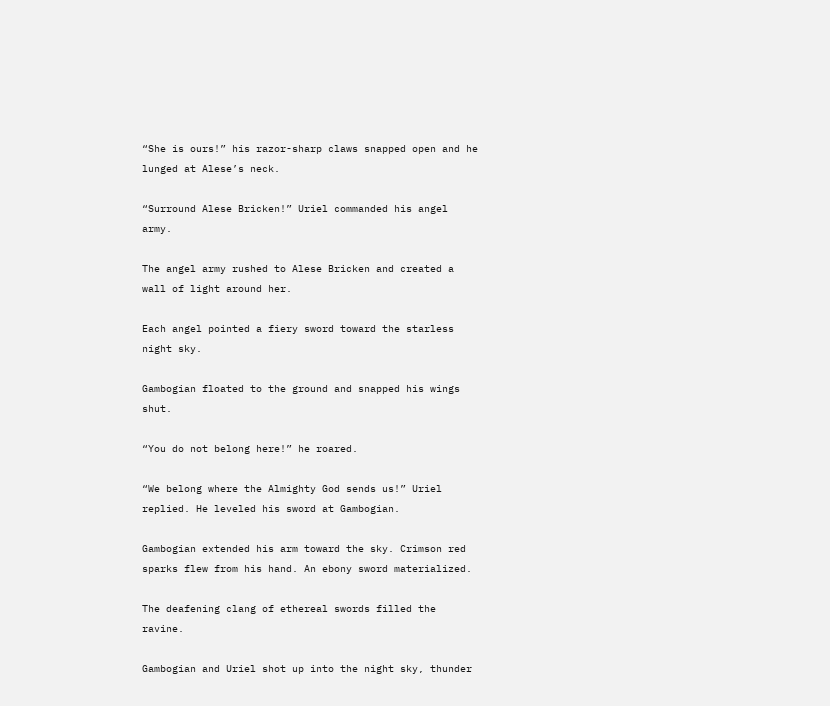“She is ours!” his razor-sharp claws snapped open and he lunged at Alese’s neck.

“Surround Alese Bricken!” Uriel commanded his angel army.

The angel army rushed to Alese Bricken and created a wall of light around her.

Each angel pointed a fiery sword toward the starless night sky.

Gambogian floated to the ground and snapped his wings shut.

“You do not belong here!” he roared.

“We belong where the Almighty God sends us!” Uriel replied. He leveled his sword at Gambogian.

Gambogian extended his arm toward the sky. Crimson red sparks flew from his hand. An ebony sword materialized.

The deafening clang of ethereal swords filled the ravine.

Gambogian and Uriel shot up into the night sky, thunder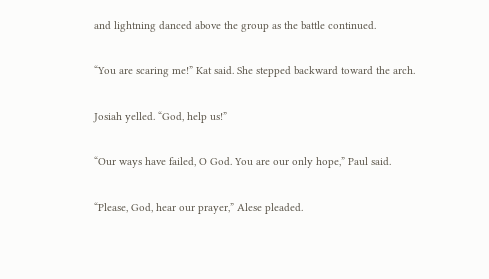and lightning danced above the group as the battle continued.

“You are scaring me!” Kat said. She stepped backward toward the arch.

Josiah yelled. “God, help us!”

“Our ways have failed, O God. You are our only hope,” Paul said.

“Please, God, hear our prayer,” Alese pleaded.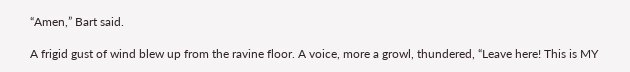“Amen,” Bart said.

A frigid gust of wind blew up from the ravine floor. A voice, more a growl, thundered, “Leave here! This is MY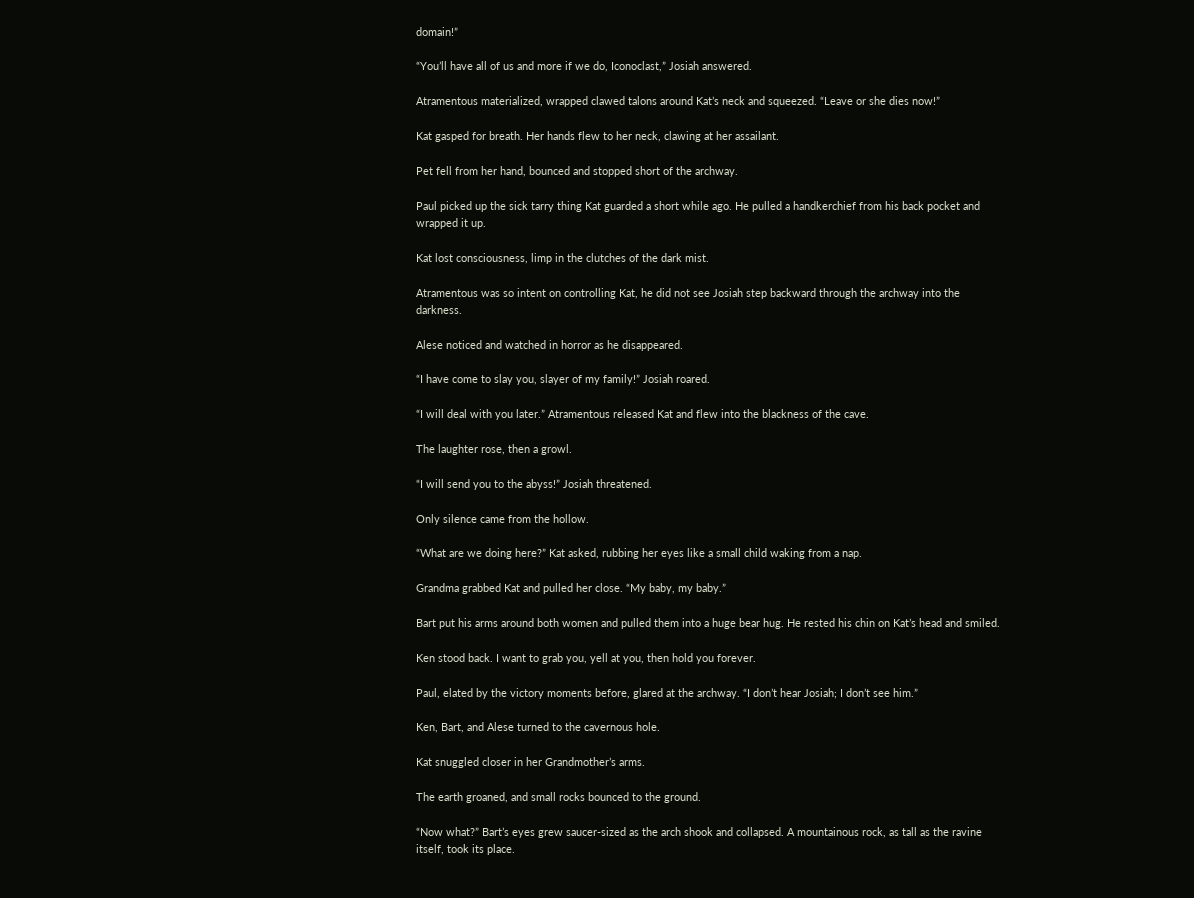domain!”

“You’ll have all of us and more if we do, Iconoclast,” Josiah answered.

Atramentous materialized, wrapped clawed talons around Kat’s neck and squeezed. “Leave or she dies now!”

Kat gasped for breath. Her hands flew to her neck, clawing at her assailant.

Pet fell from her hand, bounced and stopped short of the archway.

Paul picked up the sick tarry thing Kat guarded a short while ago. He pulled a handkerchief from his back pocket and wrapped it up.

Kat lost consciousness, limp in the clutches of the dark mist.

Atramentous was so intent on controlling Kat, he did not see Josiah step backward through the archway into the darkness.

Alese noticed and watched in horror as he disappeared.

“I have come to slay you, slayer of my family!” Josiah roared.

“I will deal with you later.” Atramentous released Kat and flew into the blackness of the cave.

The laughter rose, then a growl.

“I will send you to the abyss!” Josiah threatened.

Only silence came from the hollow.

“What are we doing here?” Kat asked, rubbing her eyes like a small child waking from a nap.

Grandma grabbed Kat and pulled her close. “My baby, my baby.”

Bart put his arms around both women and pulled them into a huge bear hug. He rested his chin on Kat’s head and smiled.

Ken stood back. I want to grab you, yell at you, then hold you forever.

Paul, elated by the victory moments before, glared at the archway. “I don’t hear Josiah; I don’t see him.”

Ken, Bart, and Alese turned to the cavernous hole.

Kat snuggled closer in her Grandmother’s arms.

The earth groaned, and small rocks bounced to the ground.

“Now what?” Bart’s eyes grew saucer-sized as the arch shook and collapsed. A mountainous rock, as tall as the ravine itself, took its place.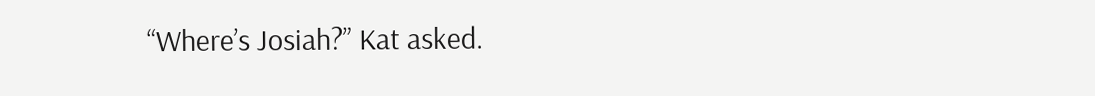“Where’s Josiah?” Kat asked.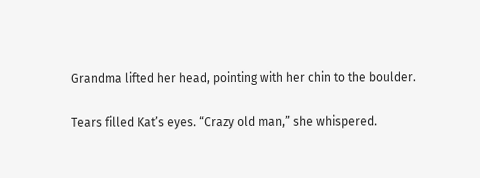Grandma lifted her head, pointing with her chin to the boulder.

Tears filled Kat’s eyes. “Crazy old man,” she whispered.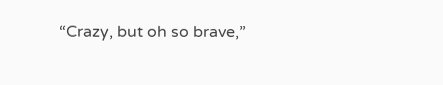“Crazy, but oh so brave,”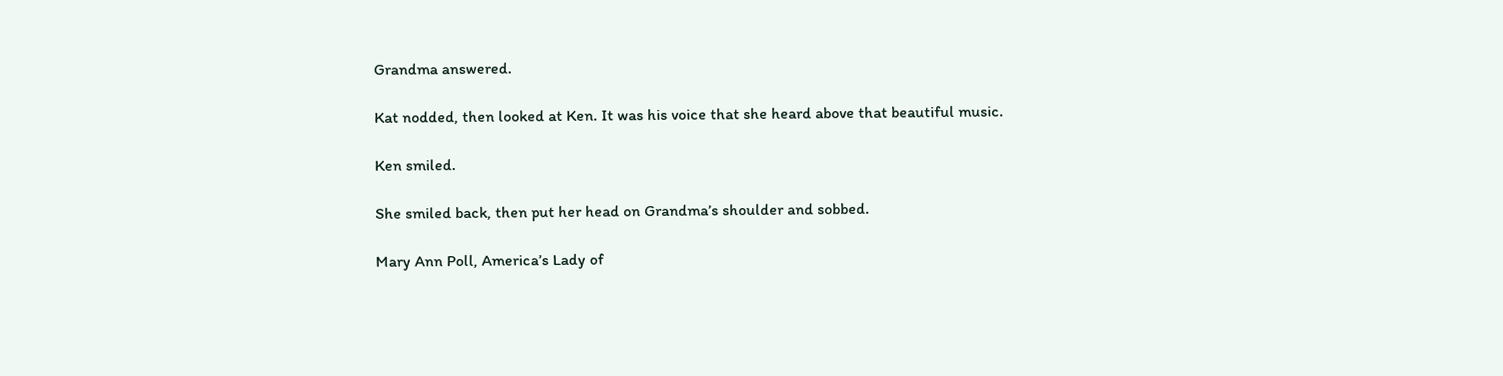Grandma answered.

Kat nodded, then looked at Ken. It was his voice that she heard above that beautiful music.

Ken smiled.

She smiled back, then put her head on Grandma’s shoulder and sobbed.

Mary Ann Poll, America’s Lady of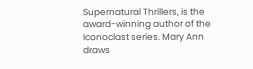Supernatural Thrillers, is the award-winning author of the Iconoclast series. Mary Ann draws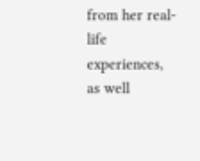from her real-life experiences, as well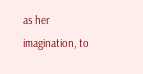as her imagination, to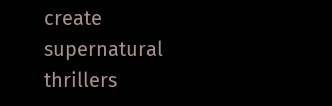create supernatural thrillers